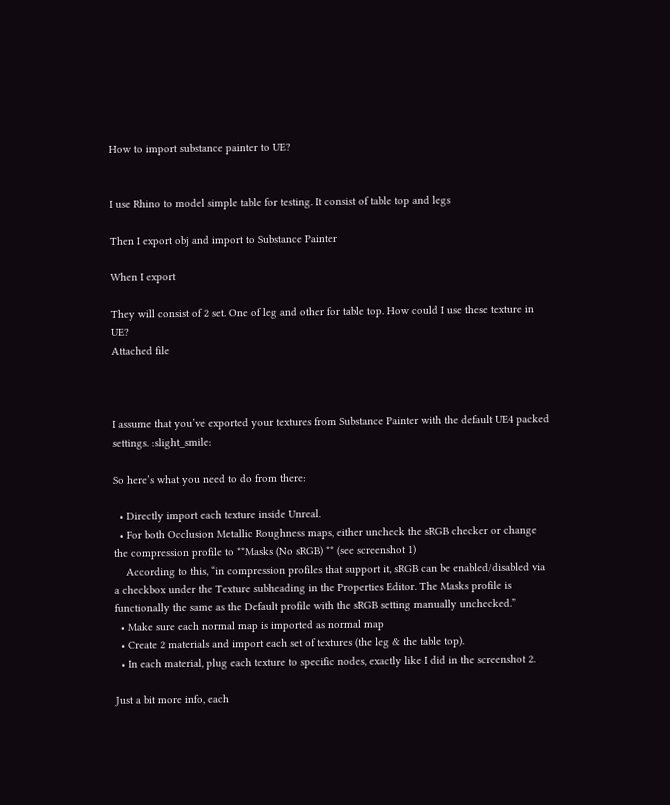How to import substance painter to UE?


I use Rhino to model simple table for testing. It consist of table top and legs

Then I export obj and import to Substance Painter

When I export

They will consist of 2 set. One of leg and other for table top. How could I use these texture in UE?
Attached file



I assume that you’ve exported your textures from Substance Painter with the default UE4 packed settings. :slight_smile:

So here’s what you need to do from there:

  • Directly import each texture inside Unreal.
  • For both Occlusion Metallic Roughness maps, either uncheck the sRGB checker or change the compression profile to **Masks (No sRGB) ** (see screenshot 1)
    According to this, “in compression profiles that support it, sRGB can be enabled/disabled via a checkbox under the Texture subheading in the Properties Editor. The Masks profile is functionally the same as the Default profile with the sRGB setting manually unchecked.”
  • Make sure each normal map is imported as normal map
  • Create 2 materials and import each set of textures (the leg & the table top).
  • In each material, plug each texture to specific nodes, exactly like I did in the screenshot 2.

Just a bit more info, each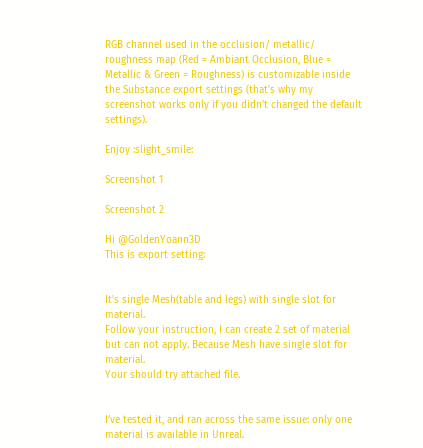RGB channel used in the occlusion/ metallic/ roughness map (Red = Ambiant Occlusion, Blue = Metallic & Green = Roughness) is customizable inside the Substance export settings (that’s why my screenshot works only if you didn’t changed the default settings).

Enjoy :slight_smile:

Screenshot 1

Screenshot 2

Hi @GoldenYoann3D
This is export setting:


It’s single Mesh(table and legs) with single slot for material.
Follow your instruction, I can create 2 set of material but can not apply. Because Mesh have single slot for material.
Your should try attached file.


I’ve tested it, and ran across the same issue: only one material is available in Unreal.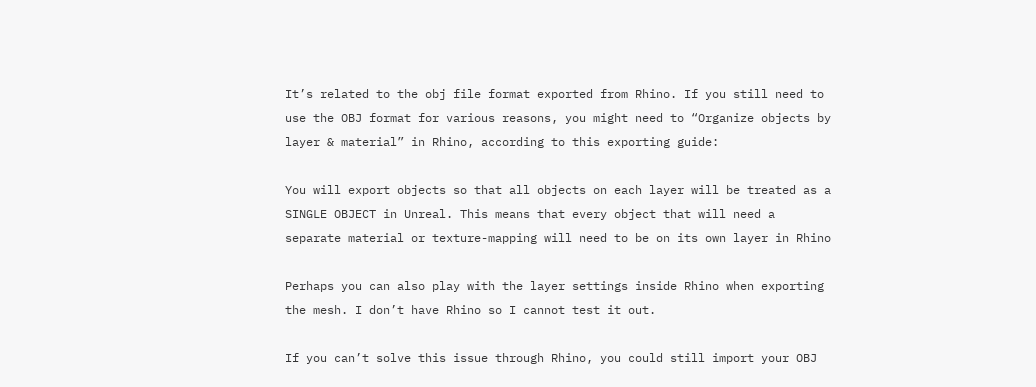It’s related to the obj file format exported from Rhino. If you still need to use the OBJ format for various reasons, you might need to “Organize objects by layer & material” in Rhino, according to this exporting guide:

You will export objects so that all objects on each layer will be treated as a SINGLE OBJECT in Unreal. This means that every object that will need a separate material or texture-mapping will need to be on its own layer in Rhino

Perhaps you can also play with the layer settings inside Rhino when exporting the mesh. I don’t have Rhino so I cannot test it out.

If you can’t solve this issue through Rhino, you could still import your OBJ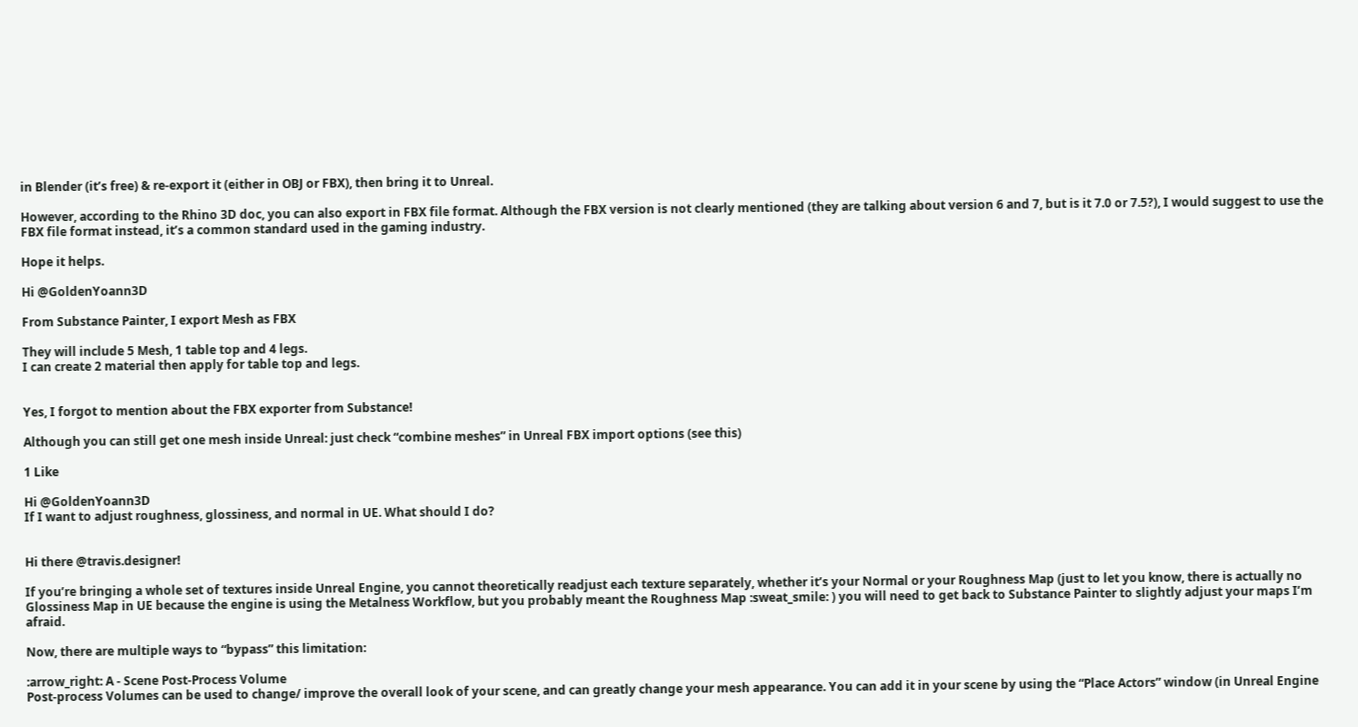in Blender (it’s free) & re-export it (either in OBJ or FBX), then bring it to Unreal.

However, according to the Rhino 3D doc, you can also export in FBX file format. Although the FBX version is not clearly mentioned (they are talking about version 6 and 7, but is it 7.0 or 7.5?), I would suggest to use the FBX file format instead, it’s a common standard used in the gaming industry.

Hope it helps.

Hi @GoldenYoann3D

From Substance Painter, I export Mesh as FBX

They will include 5 Mesh, 1 table top and 4 legs.
I can create 2 material then apply for table top and legs.


Yes, I forgot to mention about the FBX exporter from Substance!

Although you can still get one mesh inside Unreal: just check “combine meshes” in Unreal FBX import options (see this)

1 Like

Hi @GoldenYoann3D
If I want to adjust roughness, glossiness, and normal in UE. What should I do?


Hi there @travis.designer!

If you’re bringing a whole set of textures inside Unreal Engine, you cannot theoretically readjust each texture separately, whether it’s your Normal or your Roughness Map (just to let you know, there is actually no Glossiness Map in UE because the engine is using the Metalness Workflow, but you probably meant the Roughness Map :sweat_smile: ) you will need to get back to Substance Painter to slightly adjust your maps I’m afraid.

Now, there are multiple ways to “bypass” this limitation:

:arrow_right: A - Scene Post-Process Volume
Post-process Volumes can be used to change/ improve the overall look of your scene, and can greatly change your mesh appearance. You can add it in your scene by using the “Place Actors” window (in Unreal Engine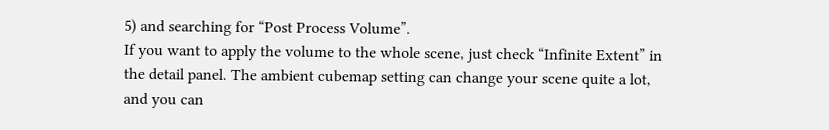5) and searching for “Post Process Volume”.
If you want to apply the volume to the whole scene, just check “Infinite Extent” in the detail panel. The ambient cubemap setting can change your scene quite a lot, and you can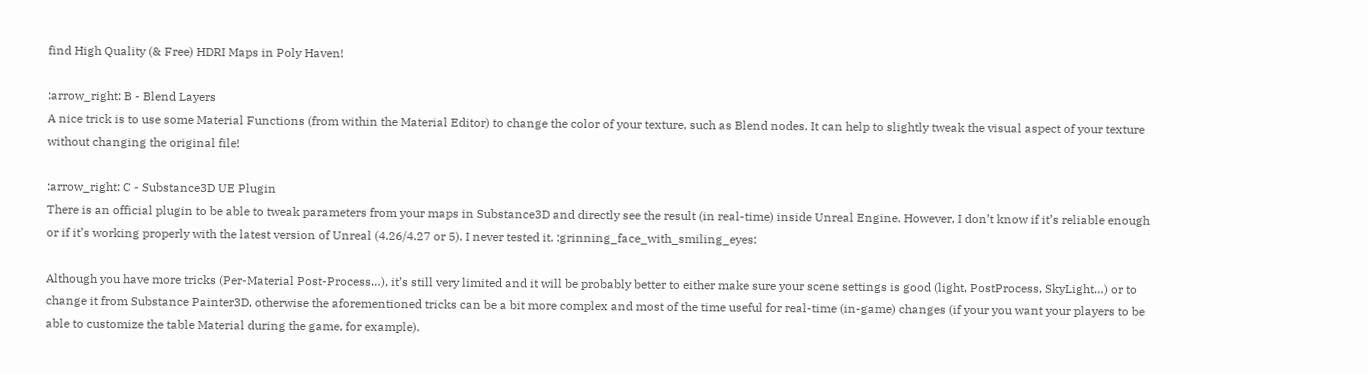find High Quality (& Free) HDRI Maps in Poly Haven!

:arrow_right: B - Blend Layers
A nice trick is to use some Material Functions (from within the Material Editor) to change the color of your texture, such as Blend nodes. It can help to slightly tweak the visual aspect of your texture without changing the original file!

:arrow_right: C - Substance3D UE Plugin
There is an official plugin to be able to tweak parameters from your maps in Substance3D and directly see the result (in real-time) inside Unreal Engine. However, I don’t know if it’s reliable enough or if it’s working properly with the latest version of Unreal (4.26/4.27 or 5). I never tested it. :grinning_face_with_smiling_eyes:

Although you have more tricks (Per-Material Post-Process…), it’s still very limited and it will be probably better to either make sure your scene settings is good (light, PostProcess, SkyLight…) or to change it from Substance Painter3D, otherwise the aforementioned tricks can be a bit more complex and most of the time useful for real-time (in-game) changes (if your you want your players to be able to customize the table Material during the game, for example).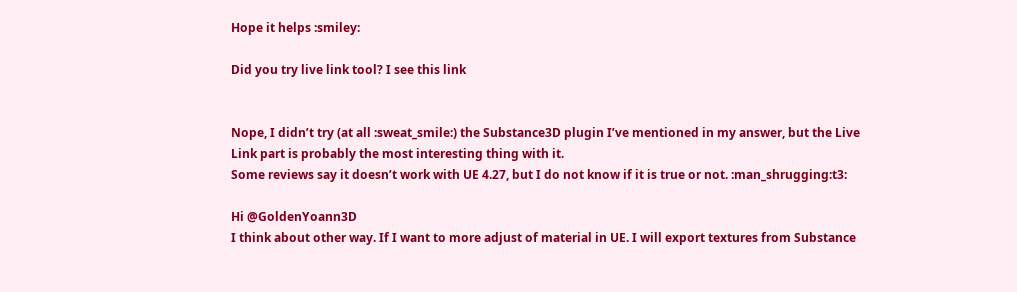Hope it helps :smiley:

Did you try live link tool? I see this link


Nope, I didn’t try (at all :sweat_smile:) the Substance3D plugin I’ve mentioned in my answer, but the Live Link part is probably the most interesting thing with it.
Some reviews say it doesn’t work with UE 4.27, but I do not know if it is true or not. :man_shrugging:t3:

Hi @GoldenYoann3D
I think about other way. If I want to more adjust of material in UE. I will export textures from Substance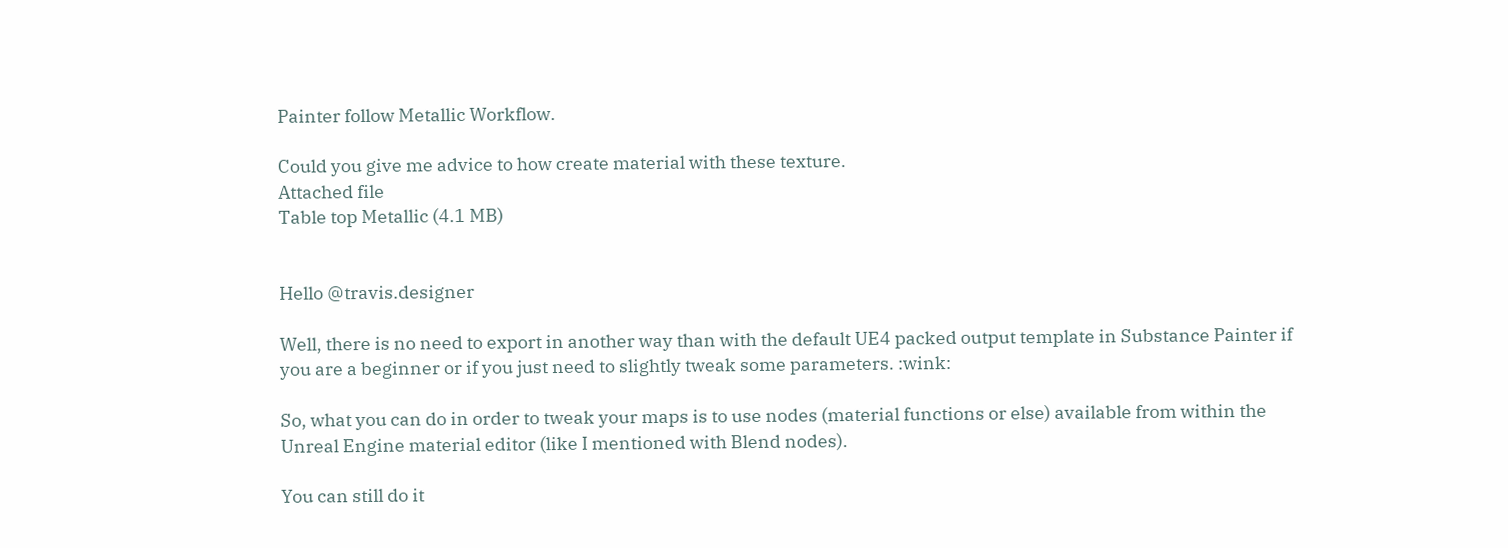Painter follow Metallic Workflow.

Could you give me advice to how create material with these texture.
Attached file
Table top Metallic (4.1 MB)


Hello @travis.designer

Well, there is no need to export in another way than with the default UE4 packed output template in Substance Painter if you are a beginner or if you just need to slightly tweak some parameters. :wink:

So, what you can do in order to tweak your maps is to use nodes (material functions or else) available from within the Unreal Engine material editor (like I mentioned with Blend nodes).

You can still do it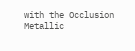with the Occlusion Metallic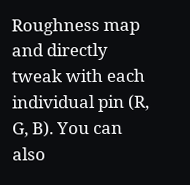Roughness map and directly tweak with each individual pin (R, G, B). You can also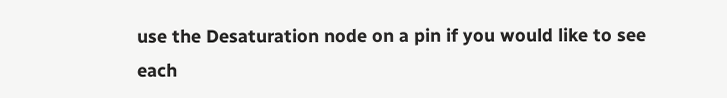use the Desaturation node on a pin if you would like to see each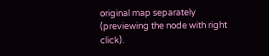original map separately (previewing the node with right click).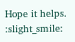Hope it helps. :slight_smile: